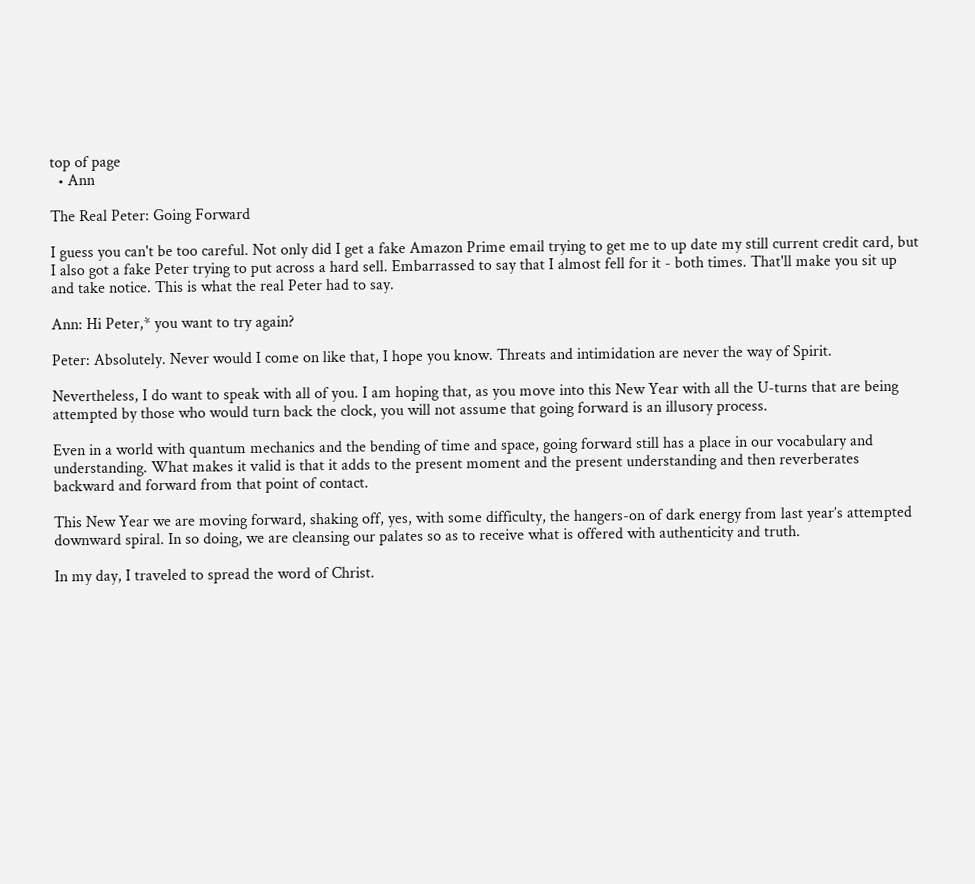top of page
  • Ann

The Real Peter: Going Forward

I guess you can't be too careful. Not only did I get a fake Amazon Prime email trying to get me to up date my still current credit card, but I also got a fake Peter trying to put across a hard sell. Embarrassed to say that I almost fell for it - both times. That'll make you sit up and take notice. This is what the real Peter had to say.

Ann: Hi Peter,* you want to try again?

Peter: Absolutely. Never would I come on like that, I hope you know. Threats and intimidation are never the way of Spirit.

Nevertheless, I do want to speak with all of you. I am hoping that, as you move into this New Year with all the U-turns that are being attempted by those who would turn back the clock, you will not assume that going forward is an illusory process.

Even in a world with quantum mechanics and the bending of time and space, going forward still has a place in our vocabulary and understanding. What makes it valid is that it adds to the present moment and the present understanding and then reverberates backward and forward from that point of contact.

This New Year we are moving forward, shaking off, yes, with some difficulty, the hangers-on of dark energy from last year’s attempted downward spiral. In so doing, we are cleansing our palates so as to receive what is offered with authenticity and truth.

In my day, I traveled to spread the word of Christ.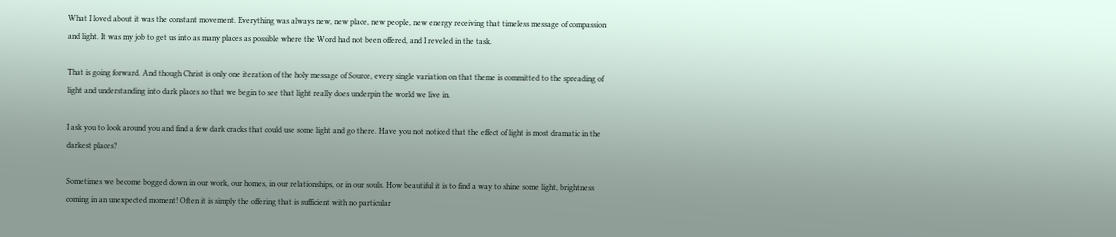What I loved about it was the constant movement. Everything was always new, new place, new people, new energy receiving that timeless message of compassion and light. It was my job to get us into as many places as possible where the Word had not been offered, and I reveled in the task.

That is going forward. And though Christ is only one iteration of the holy message of Source, every single variation on that theme is committed to the spreading of light and understanding into dark places so that we begin to see that light really does underpin the world we live in.

I ask you to look around you and find a few dark cracks that could use some light and go there. Have you not noticed that the effect of light is most dramatic in the darkest places?

Sometimes we become bogged down in our work, our homes, in our relationships, or in our souls. How beautiful it is to find a way to shine some light, brightness coming in an unexpected moment! Often it is simply the offering that is sufficient with no particular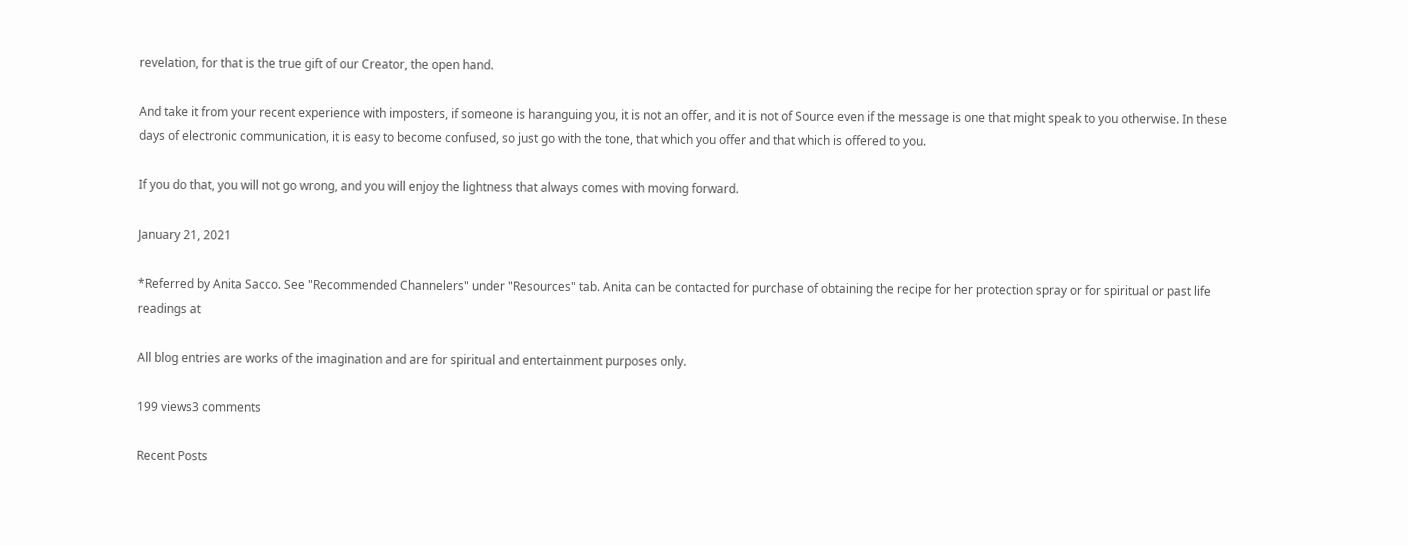revelation, for that is the true gift of our Creator, the open hand.

And take it from your recent experience with imposters, if someone is haranguing you, it is not an offer, and it is not of Source even if the message is one that might speak to you otherwise. In these days of electronic communication, it is easy to become confused, so just go with the tone, that which you offer and that which is offered to you.

If you do that, you will not go wrong, and you will enjoy the lightness that always comes with moving forward.

January 21, 2021

*Referred by Anita Sacco. See "Recommended Channelers" under "Resources" tab. Anita can be contacted for purchase of obtaining the recipe for her protection spray or for spiritual or past life readings at

All blog entries are works of the imagination and are for spiritual and entertainment purposes only.

199 views3 comments

Recent Posts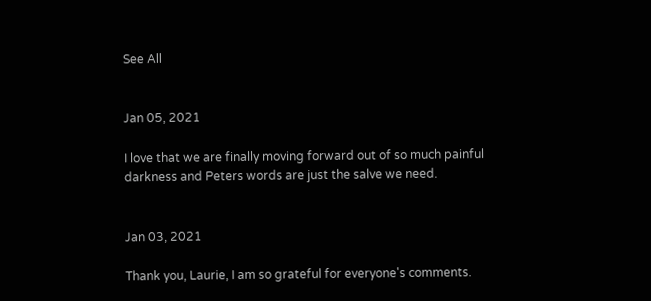See All


Jan 05, 2021

I love that we are finally moving forward out of so much painful darkness and Peters words are just the salve we need.


Jan 03, 2021

Thank you, Laurie, I am so grateful for everyone's comments.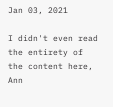Jan 03, 2021

I didn't even read the entirety of the content here, Ann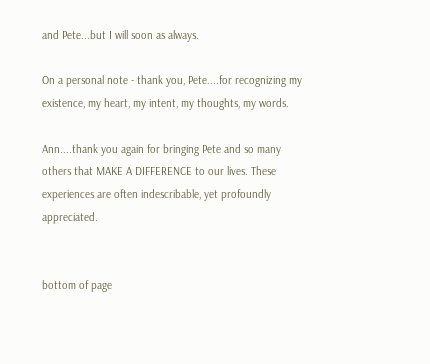and Pete...but I will soon as always.

On a personal note - thank you, Pete....for recognizing my existence, my heart, my intent, my thoughts, my words.

Ann....thank you again for bringing Pete and so many others that MAKE A DIFFERENCE to our lives. These experiences are often indescribable, yet profoundly appreciated.


bottom of page